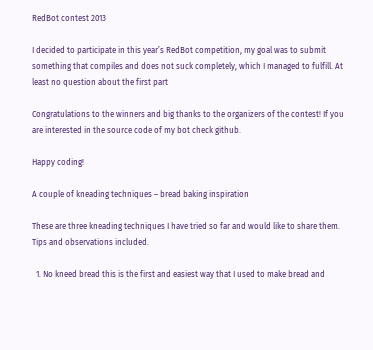RedBot contest 2013

I decided to participate in this year’s RedBot competition, my goal was to submit something that compiles and does not suck completely, which I managed to fulfill. At least no question about the first part

Congratulations to the winners and big thanks to the organizers of the contest! If you are interested in the source code of my bot check github.

Happy coding!

A couple of kneading techniques – bread baking inspiration

These are three kneading techniques I have tried so far and would like to share them. Tips and observations included.

  1. No kneed bread this is the first and easiest way that I used to make bread and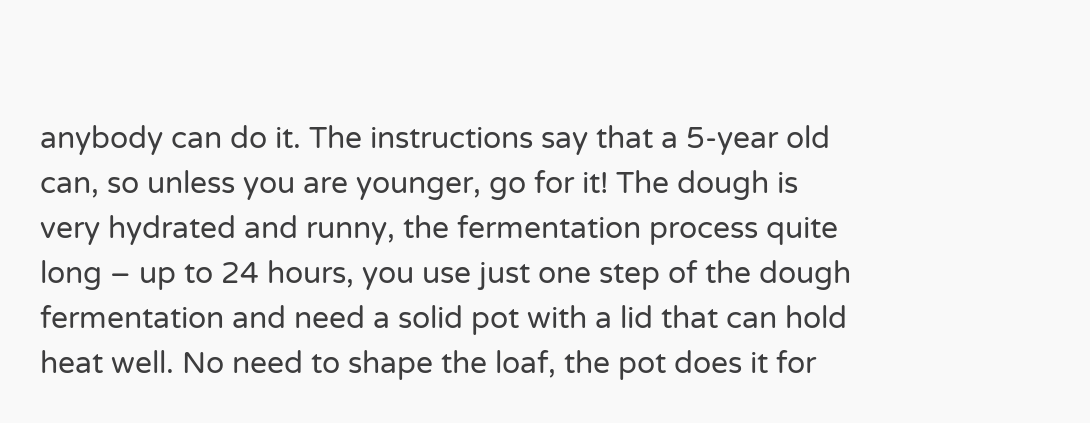anybody can do it. The instructions say that a 5-year old can, so unless you are younger, go for it! The dough is very hydrated and runny, the fermentation process quite long – up to 24 hours, you use just one step of the dough fermentation and need a solid pot with a lid that can hold heat well. No need to shape the loaf, the pot does it for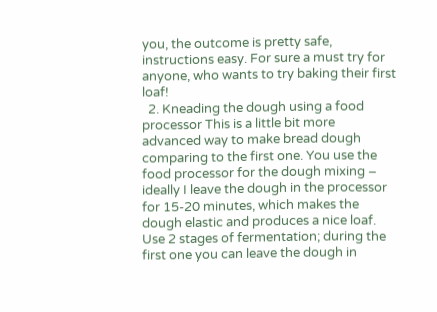you, the outcome is pretty safe, instructions easy. For sure a must try for anyone, who wants to try baking their first loaf!
  2. Kneading the dough using a food processor This is a little bit more advanced way to make bread dough comparing to the first one. You use the food processor for the dough mixing – ideally I leave the dough in the processor for 15-20 minutes, which makes the dough elastic and produces a nice loaf. Use 2 stages of fermentation; during the first one you can leave the dough in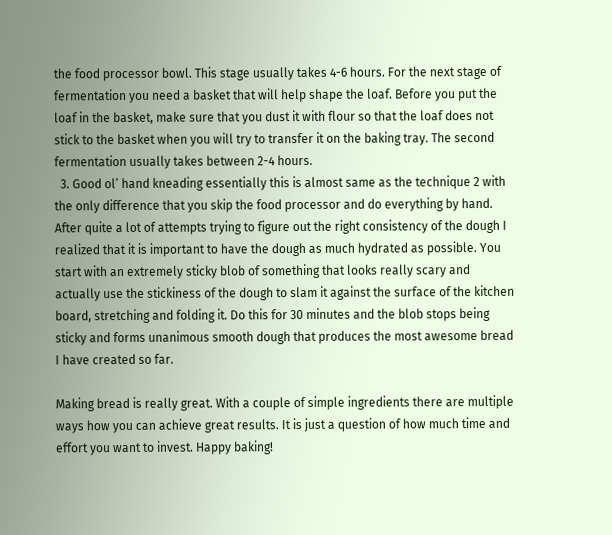the food processor bowl. This stage usually takes 4-6 hours. For the next stage of fermentation you need a basket that will help shape the loaf. Before you put the loaf in the basket, make sure that you dust it with flour so that the loaf does not stick to the basket when you will try to transfer it on the baking tray. The second fermentation usually takes between 2-4 hours.
  3. Good ol’ hand kneading essentially this is almost same as the technique 2 with the only difference that you skip the food processor and do everything by hand. After quite a lot of attempts trying to figure out the right consistency of the dough I realized that it is important to have the dough as much hydrated as possible. You start with an extremely sticky blob of something that looks really scary and actually use the stickiness of the dough to slam it against the surface of the kitchen board, stretching and folding it. Do this for 30 minutes and the blob stops being sticky and forms unanimous smooth dough that produces the most awesome bread I have created so far.

Making bread is really great. With a couple of simple ingredients there are multiple ways how you can achieve great results. It is just a question of how much time and effort you want to invest. Happy baking!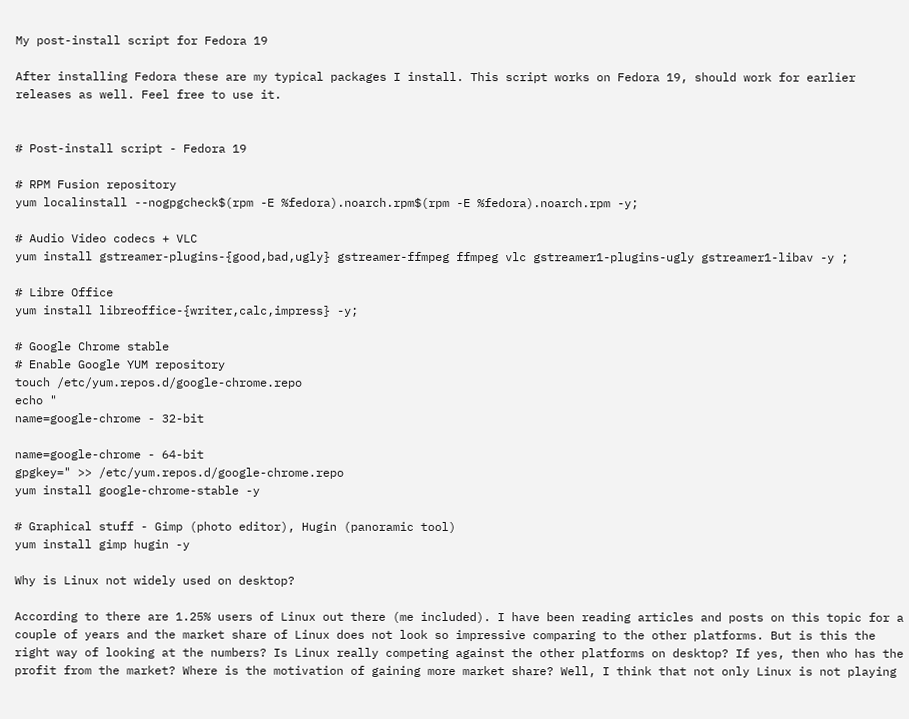My post-install script for Fedora 19

After installing Fedora these are my typical packages I install. This script works on Fedora 19, should work for earlier releases as well. Feel free to use it.


# Post-install script - Fedora 19

# RPM Fusion repository
yum localinstall --nogpgcheck$(rpm -E %fedora).noarch.rpm$(rpm -E %fedora).noarch.rpm -y;

# Audio Video codecs + VLC
yum install gstreamer-plugins-{good,bad,ugly} gstreamer-ffmpeg ffmpeg vlc gstreamer1-plugins-ugly gstreamer1-libav -y ;

# Libre Office
yum install libreoffice-{writer,calc,impress} -y;

# Google Chrome stable
# Enable Google YUM repository
touch /etc/yum.repos.d/google-chrome.repo
echo "
name=google-chrome - 32-bit

name=google-chrome - 64-bit
gpgkey=" >> /etc/yum.repos.d/google-chrome.repo
yum install google-chrome-stable -y

# Graphical stuff - Gimp (photo editor), Hugin (panoramic tool)
yum install gimp hugin -y

Why is Linux not widely used on desktop?

According to there are 1.25% users of Linux out there (me included). I have been reading articles and posts on this topic for a couple of years and the market share of Linux does not look so impressive comparing to the other platforms. But is this the right way of looking at the numbers? Is Linux really competing against the other platforms on desktop? If yes, then who has the profit from the market? Where is the motivation of gaining more market share? Well, I think that not only Linux is not playing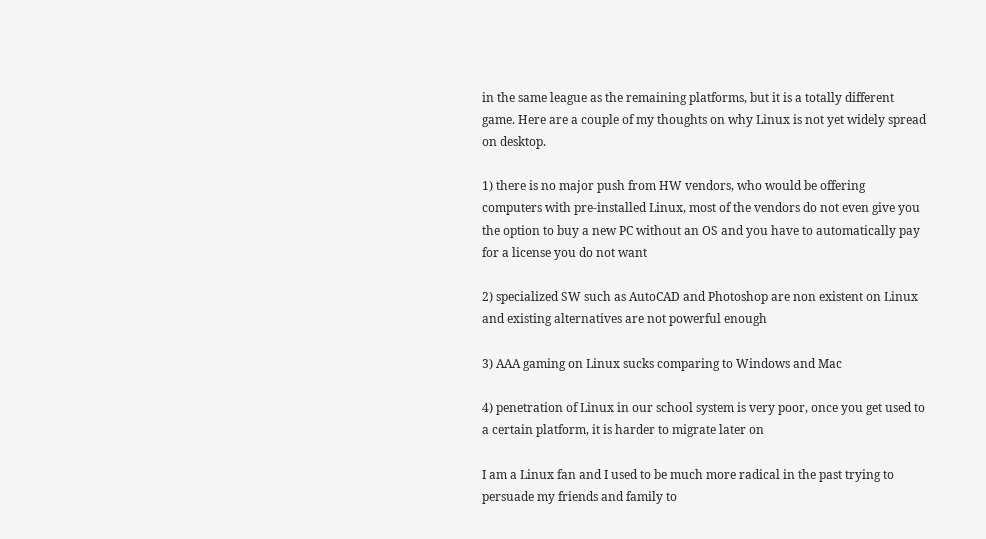in the same league as the remaining platforms, but it is a totally different game. Here are a couple of my thoughts on why Linux is not yet widely spread on desktop.

1) there is no major push from HW vendors, who would be offering computers with pre-installed Linux, most of the vendors do not even give you the option to buy a new PC without an OS and you have to automatically pay for a license you do not want

2) specialized SW such as AutoCAD and Photoshop are non existent on Linux and existing alternatives are not powerful enough

3) AAA gaming on Linux sucks comparing to Windows and Mac

4) penetration of Linux in our school system is very poor, once you get used to a certain platform, it is harder to migrate later on

I am a Linux fan and I used to be much more radical in the past trying to persuade my friends and family to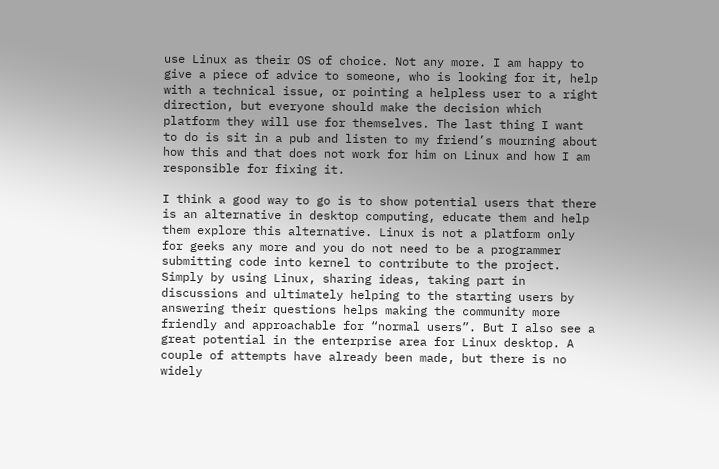use Linux as their OS of choice. Not any more. I am happy to give a piece of advice to someone, who is looking for it, help with a technical issue, or pointing a helpless user to a right direction, but everyone should make the decision which platform they will use for themselves. The last thing I want to do is sit in a pub and listen to my friend’s mourning about how this and that does not work for him on Linux and how I am responsible for fixing it.

I think a good way to go is to show potential users that there is an alternative in desktop computing, educate them and help them explore this alternative. Linux is not a platform only for geeks any more and you do not need to be a programmer submitting code into kernel to contribute to the project. Simply by using Linux, sharing ideas, taking part in discussions and ultimately helping to the starting users by answering their questions helps making the community more friendly and approachable for “normal users”. But I also see a great potential in the enterprise area for Linux desktop. A couple of attempts have already been made, but there is no widely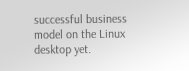successful business model on the Linux desktop yet.